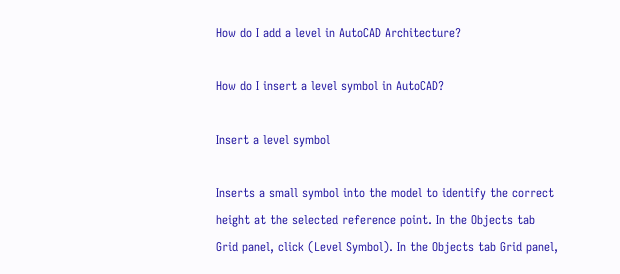How do I add a level in AutoCAD Architecture?

How do I insert a level symbol in AutoCAD?

Insert a level symbol

Inserts a small symbol into the model to identify the correct height at the selected reference point. In the Objects tab Grid panel, click (Level Symbol). In the Objects tab Grid panel,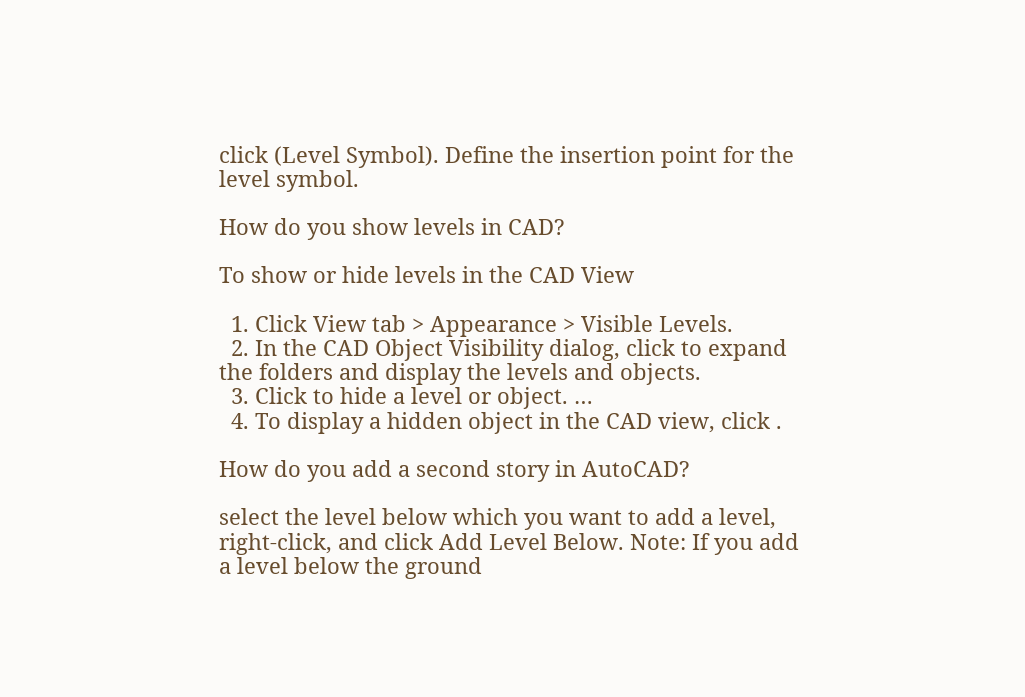click (Level Symbol). Define the insertion point for the level symbol.

How do you show levels in CAD?

To show or hide levels in the CAD View

  1. Click View tab > Appearance > Visible Levels.
  2. In the CAD Object Visibility dialog, click to expand the folders and display the levels and objects.
  3. Click to hide a level or object. …
  4. To display a hidden object in the CAD view, click .

How do you add a second story in AutoCAD?

select the level below which you want to add a level, right-click, and click Add Level Below. Note: If you add a level below the ground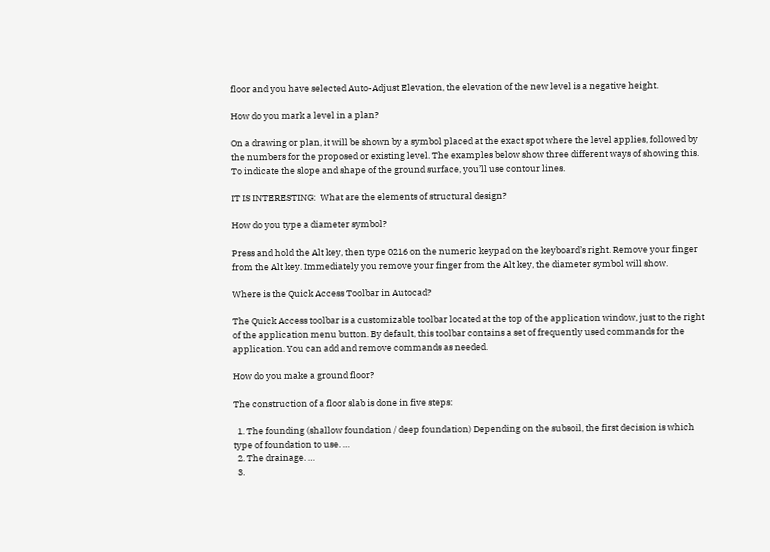floor and you have selected Auto-Adjust Elevation, the elevation of the new level is a negative height.

How do you mark a level in a plan?

On a drawing or plan, it will be shown by a symbol placed at the exact spot where the level applies, followed by the numbers for the proposed or existing level. The examples below show three different ways of showing this. To indicate the slope and shape of the ground surface, you’ll use contour lines.

IT IS INTERESTING:  What are the elements of structural design?

How do you type a diameter symbol?

Press and hold the Alt key, then type 0216 on the numeric keypad on the keyboard’s right. Remove your finger from the Alt key. Immediately you remove your finger from the Alt key, the diameter symbol will show.

Where is the Quick Access Toolbar in Autocad?

The Quick Access toolbar is a customizable toolbar located at the top of the application window, just to the right of the application menu button. By default, this toolbar contains a set of frequently used commands for the application. You can add and remove commands as needed.

How do you make a ground floor?

The construction of a floor slab is done in five steps:

  1. The founding (shallow foundation / deep foundation) Depending on the subsoil, the first decision is which type of foundation to use. …
  2. The drainage. …
  3.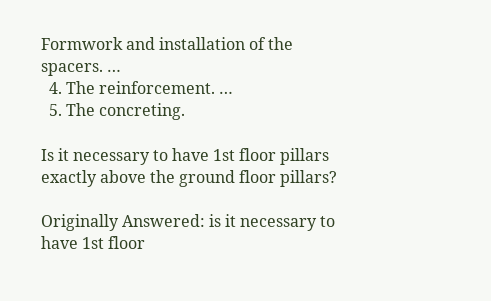Formwork and installation of the spacers. …
  4. The reinforcement. …
  5. The concreting.

Is it necessary to have 1st floor pillars exactly above the ground floor pillars?

Originally Answered: is it necessary to have 1st floor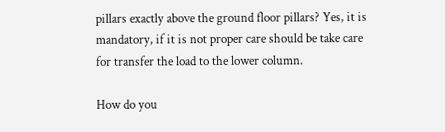pillars exactly above the ground floor pillars? Yes, it is mandatory, if it is not proper care should be take care for transfer the load to the lower column.

How do you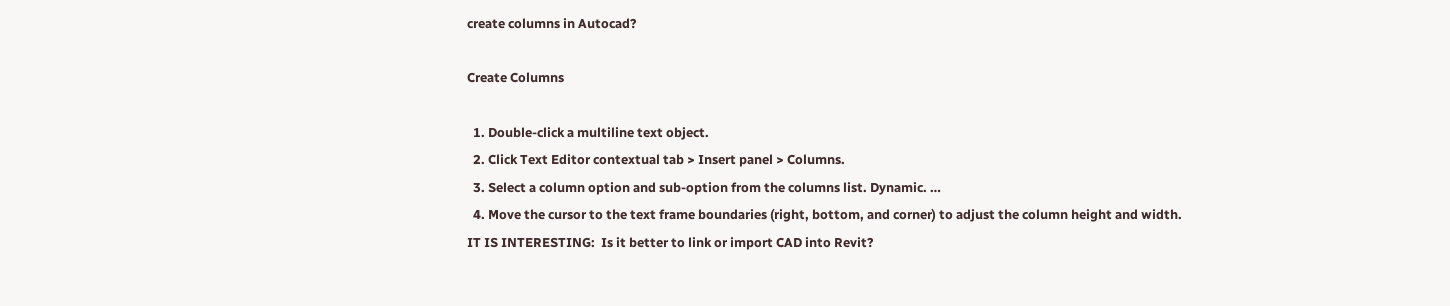create columns in Autocad?

Create Columns

  1. Double-click a multiline text object.
  2. Click Text Editor contextual tab > Insert panel > Columns.
  3. Select a column option and sub-option from the columns list. Dynamic. …
  4. Move the cursor to the text frame boundaries (right, bottom, and corner) to adjust the column height and width.
IT IS INTERESTING:  Is it better to link or import CAD into Revit?